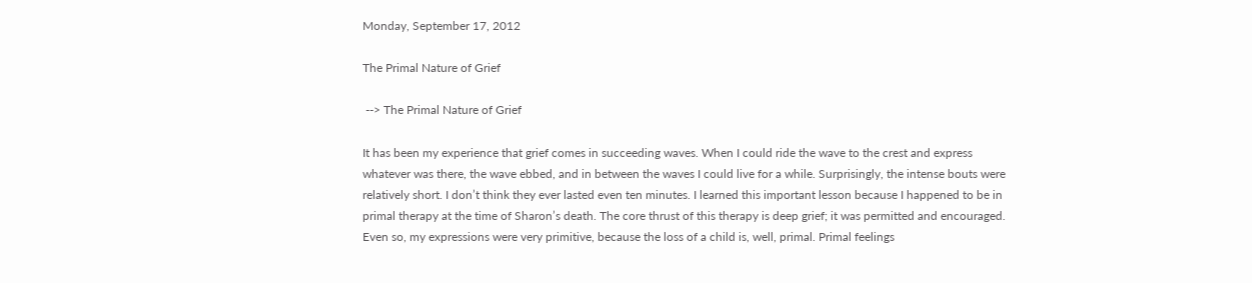Monday, September 17, 2012

The Primal Nature of Grief

 --> The Primal Nature of Grief

It has been my experience that grief comes in succeeding waves. When I could ride the wave to the crest and express whatever was there, the wave ebbed, and in between the waves I could live for a while. Surprisingly, the intense bouts were relatively short. I don’t think they ever lasted even ten minutes. I learned this important lesson because I happened to be in primal therapy at the time of Sharon’s death. The core thrust of this therapy is deep grief; it was permitted and encouraged. Even so, my expressions were very primitive, because the loss of a child is, well, primal. Primal feelings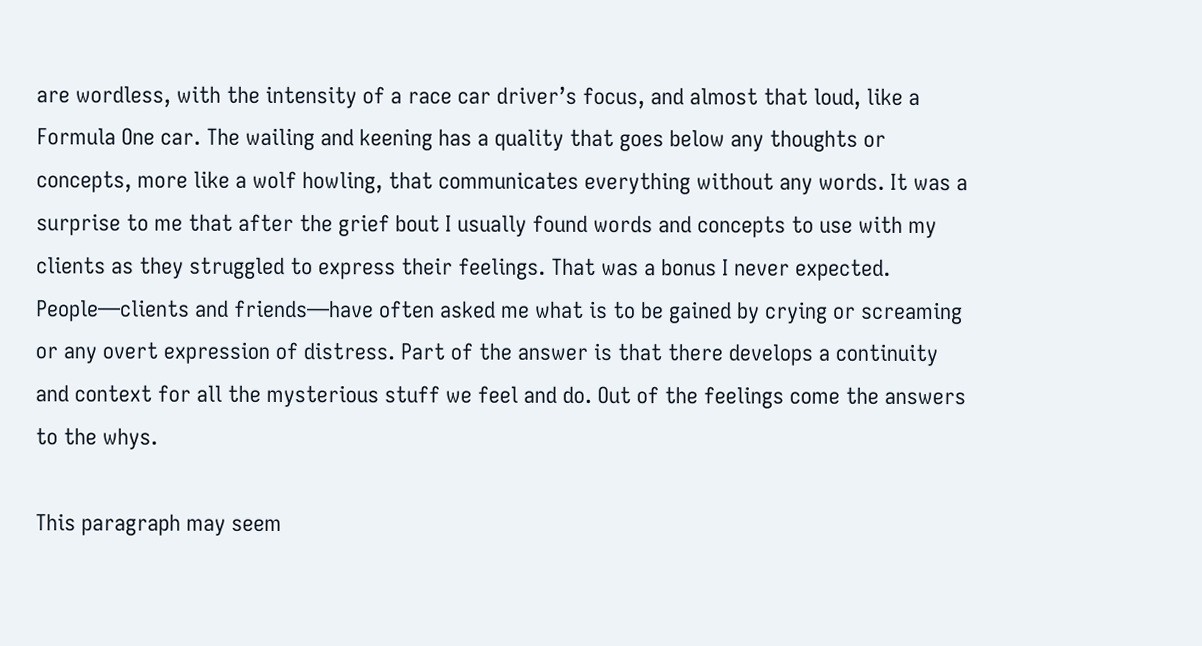are wordless, with the intensity of a race car driver’s focus, and almost that loud, like a Formula One car. The wailing and keening has a quality that goes below any thoughts or concepts, more like a wolf howling, that communicates everything without any words. It was a surprise to me that after the grief bout I usually found words and concepts to use with my clients as they struggled to express their feelings. That was a bonus I never expected. People—clients and friends—have often asked me what is to be gained by crying or screaming or any overt expression of distress. Part of the answer is that there develops a continuity and context for all the mysterious stuff we feel and do. Out of the feelings come the answers to the whys.

This paragraph may seem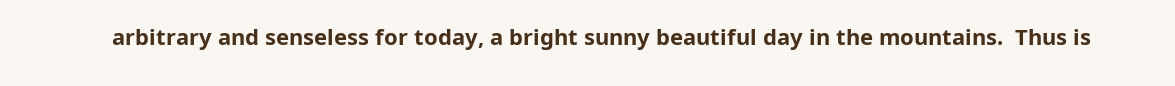arbitrary and senseless for today, a bright sunny beautiful day in the mountains.  Thus is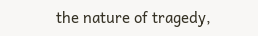the nature of tragedy,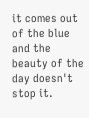it comes out of the blue and the beauty of the day doesn't stop it.